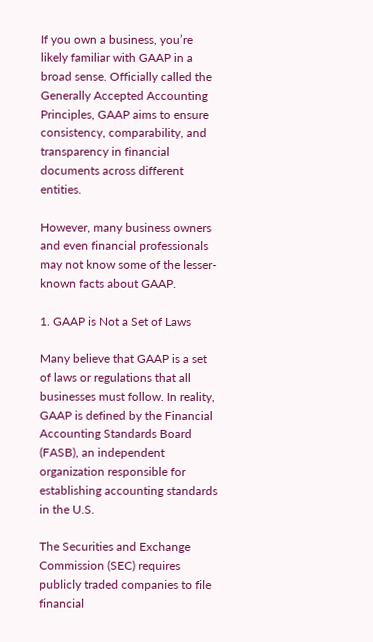If you own a business, you’re likely familiar with GAAP in a broad sense. Officially called the Generally Accepted Accounting Principles, GAAP aims to ensure consistency, comparability, and transparency in financial documents across different entities.

However, many business owners and even financial professionals may not know some of the lesser-known facts about GAAP.

1. GAAP is Not a Set of Laws

Many believe that GAAP is a set of laws or regulations that all businesses must follow. In reality, GAAP is defined by the Financial Accounting Standards Board (FASB), an independent organization responsible for establishing accounting standards in the U.S.

The Securities and Exchange Commission (SEC) requires publicly traded companies to file financial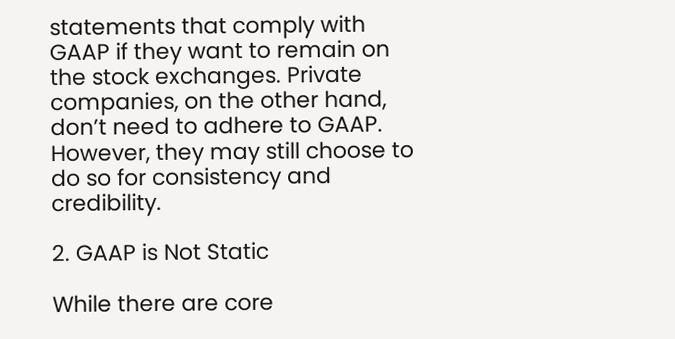statements that comply with GAAP if they want to remain on the stock exchanges. Private companies, on the other hand, don’t need to adhere to GAAP. However, they may still choose to do so for consistency and credibility.

2. GAAP is Not Static

While there are core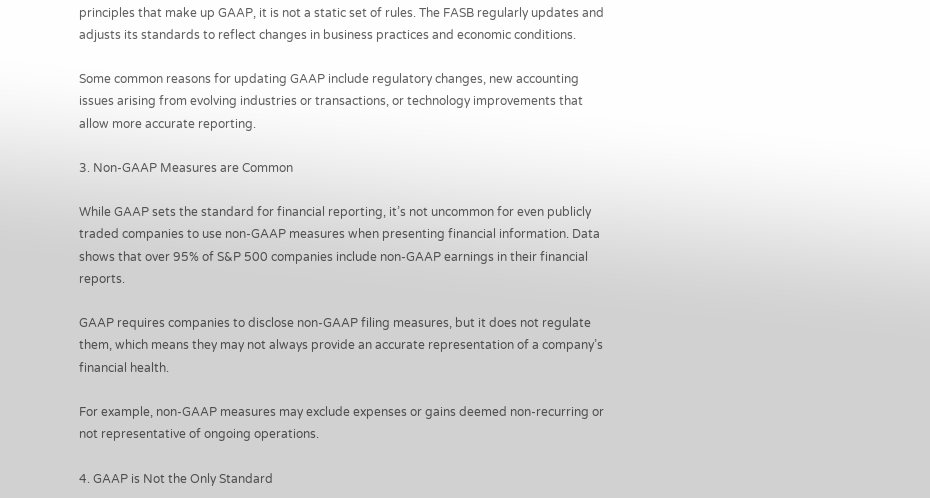principles that make up GAAP, it is not a static set of rules. The FASB regularly updates and adjusts its standards to reflect changes in business practices and economic conditions.

Some common reasons for updating GAAP include regulatory changes, new accounting issues arising from evolving industries or transactions, or technology improvements that allow more accurate reporting.

3. Non-GAAP Measures are Common

While GAAP sets the standard for financial reporting, it’s not uncommon for even publicly traded companies to use non-GAAP measures when presenting financial information. Data shows that over 95% of S&P 500 companies include non-GAAP earnings in their financial reports.

GAAP requires companies to disclose non-GAAP filing measures, but it does not regulate them, which means they may not always provide an accurate representation of a company’s financial health.

For example, non-GAAP measures may exclude expenses or gains deemed non-recurring or not representative of ongoing operations.

4. GAAP is Not the Only Standard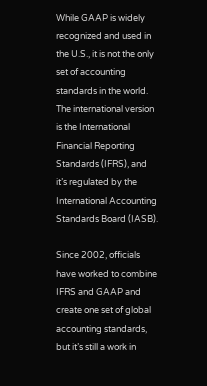While GAAP is widely recognized and used in the U.S., it is not the only set of accounting standards in the world. The international version is the International Financial Reporting Standards (IFRS), and it’s regulated by the International Accounting Standards Board (IASB).

Since 2002, officials have worked to combine IFRS and GAAP and create one set of global accounting standards, but it’s still a work in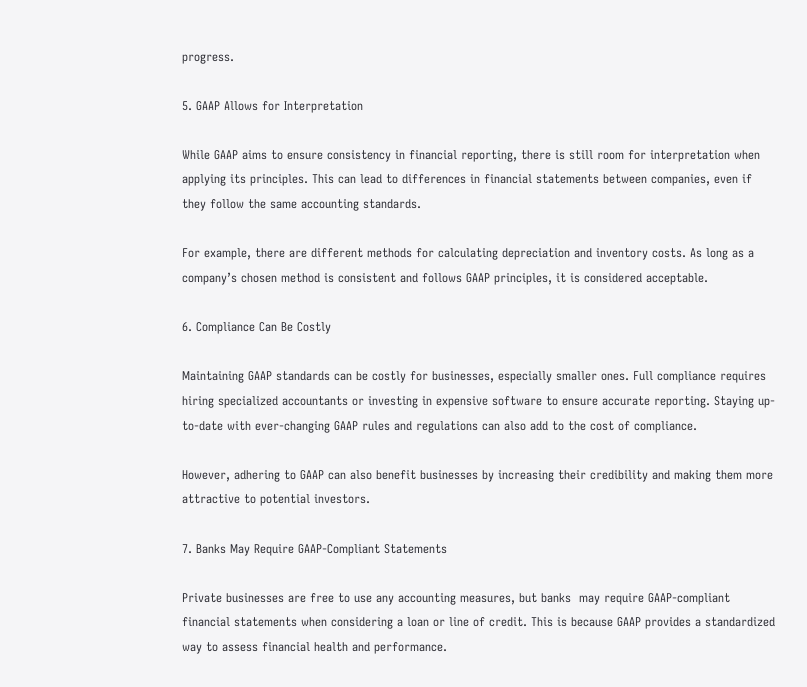progress.

5. GAAP Allows for Interpretation

While GAAP aims to ensure consistency in financial reporting, there is still room for interpretation when applying its principles. This can lead to differences in financial statements between companies, even if they follow the same accounting standards.

For example, there are different methods for calculating depreciation and inventory costs. As long as a company’s chosen method is consistent and follows GAAP principles, it is considered acceptable.

6. Compliance Can Be Costly

Maintaining GAAP standards can be costly for businesses, especially smaller ones. Full compliance requires hiring specialized accountants or investing in expensive software to ensure accurate reporting. Staying up-to-date with ever-changing GAAP rules and regulations can also add to the cost of compliance.

However, adhering to GAAP can also benefit businesses by increasing their credibility and making them more attractive to potential investors.

7. Banks May Require GAAP-Compliant Statements

Private businesses are free to use any accounting measures, but banks  may require GAAP-compliant financial statements when considering a loan or line of credit. This is because GAAP provides a standardized way to assess financial health and performance.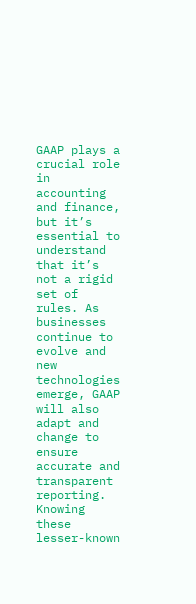GAAP plays a crucial role in accounting and finance, but it’s essential to understand that it’s not a rigid set of rules. As businesses continue to evolve and new technologies emerge, GAAP will also adapt and change to ensure accurate and transparent reporting. Knowing these lesser-known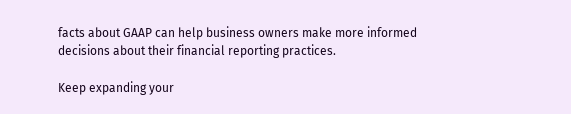facts about GAAP can help business owners make more informed decisions about their financial reporting practices.

Keep expanding your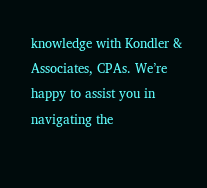knowledge with Kondler & Associates, CPAs. We’re happy to assist you in navigating the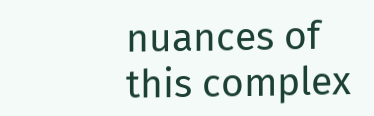nuances of this complex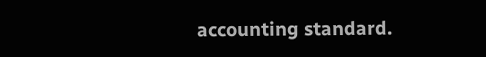accounting standard.